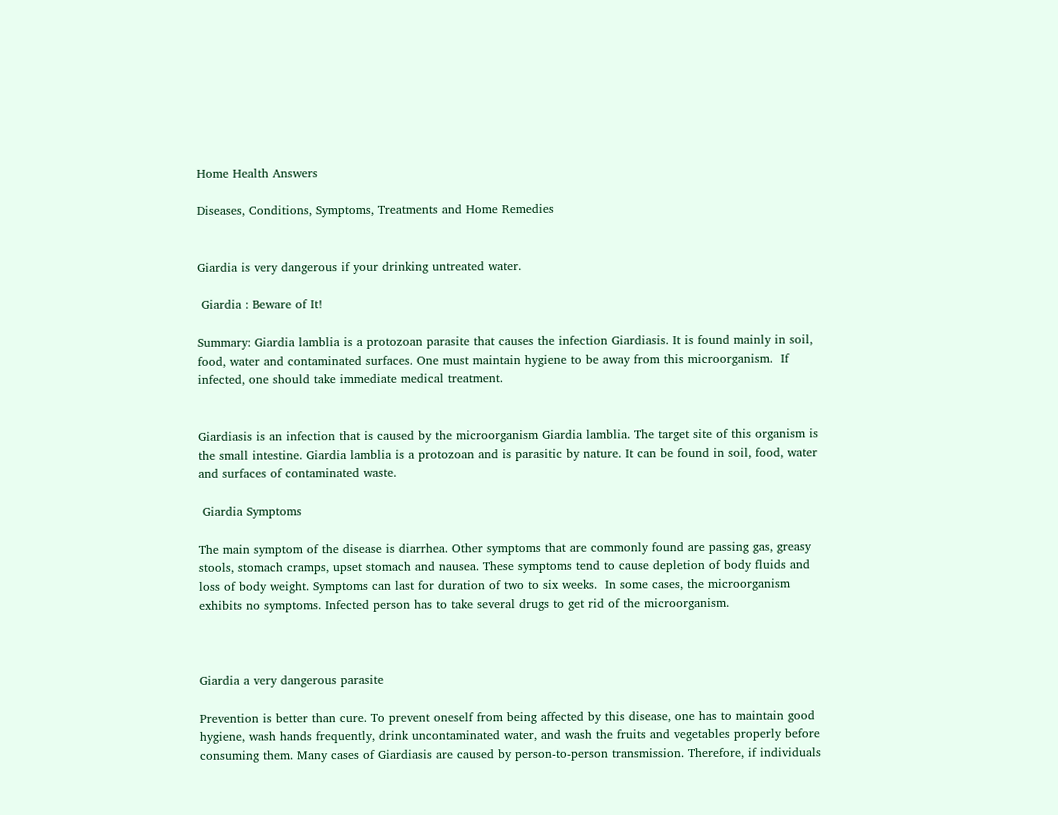Home Health Answers

Diseases, Conditions, Symptoms, Treatments and Home Remedies


Giardia is very dangerous if your drinking untreated water.

 Giardia : Beware of It!

Summary: Giardia lamblia is a protozoan parasite that causes the infection Giardiasis. It is found mainly in soil, food, water and contaminated surfaces. One must maintain hygiene to be away from this microorganism.  If infected, one should take immediate medical treatment.


Giardiasis is an infection that is caused by the microorganism Giardia lamblia. The target site of this organism is the small intestine. Giardia lamblia is a protozoan and is parasitic by nature. It can be found in soil, food, water and surfaces of contaminated waste.

 Giardia Symptoms

The main symptom of the disease is diarrhea. Other symptoms that are commonly found are passing gas, greasy stools, stomach cramps, upset stomach and nausea. These symptoms tend to cause depletion of body fluids and loss of body weight. Symptoms can last for duration of two to six weeks.  In some cases, the microorganism exhibits no symptoms. Infected person has to take several drugs to get rid of the microorganism.



Giardia a very dangerous parasite

Prevention is better than cure. To prevent oneself from being affected by this disease, one has to maintain good hygiene, wash hands frequently, drink uncontaminated water, and wash the fruits and vegetables properly before consuming them. Many cases of Giardiasis are caused by person-to-person transmission. Therefore, if individuals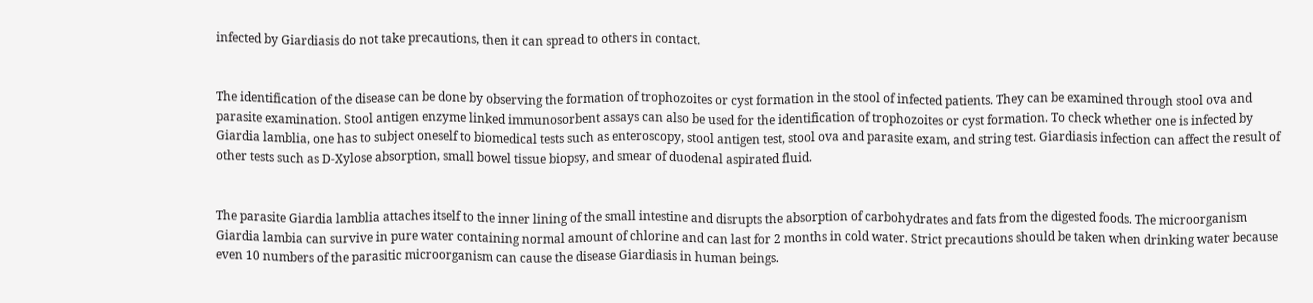infected by Giardiasis do not take precautions, then it can spread to others in contact.


The identification of the disease can be done by observing the formation of trophozoites or cyst formation in the stool of infected patients. They can be examined through stool ova and parasite examination. Stool antigen enzyme linked immunosorbent assays can also be used for the identification of trophozoites or cyst formation. To check whether one is infected by Giardia lamblia, one has to subject oneself to biomedical tests such as enteroscopy, stool antigen test, stool ova and parasite exam, and string test. Giardiasis infection can affect the result of other tests such as D-Xylose absorption, small bowel tissue biopsy, and smear of duodenal aspirated fluid.


The parasite Giardia lamblia attaches itself to the inner lining of the small intestine and disrupts the absorption of carbohydrates and fats from the digested foods. The microorganism Giardia lambia can survive in pure water containing normal amount of chlorine and can last for 2 months in cold water. Strict precautions should be taken when drinking water because even 10 numbers of the parasitic microorganism can cause the disease Giardiasis in human beings.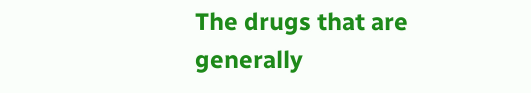The drugs that are generally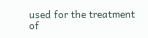used for the treatment of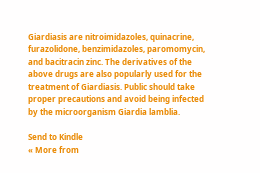Giardiasis are nitroimidazoles, quinacrine, furazolidone, benzimidazoles, paromomycin, and bacitracin zinc. The derivatives of the above drugs are also popularly used for the treatment of Giardiasis. Public should take proper precautions and avoid being infected by the microorganism Giardia lamblia.

Send to Kindle
« More from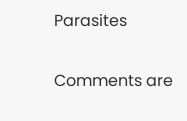Parasites

Comments are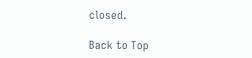closed.

Back to Top